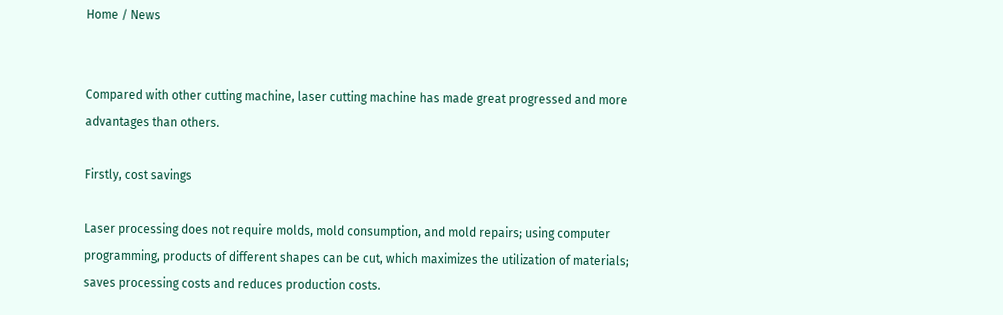Home / News


Compared with other cutting machine, laser cutting machine has made great progressed and more advantages than others.

Firstly, cost savings

Laser processing does not require molds, mold consumption, and mold repairs; using computer programming, products of different shapes can be cut, which maximizes the utilization of materials; saves processing costs and reduces production costs.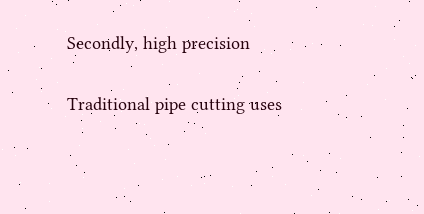Secondly, high precision

Traditional pipe cutting uses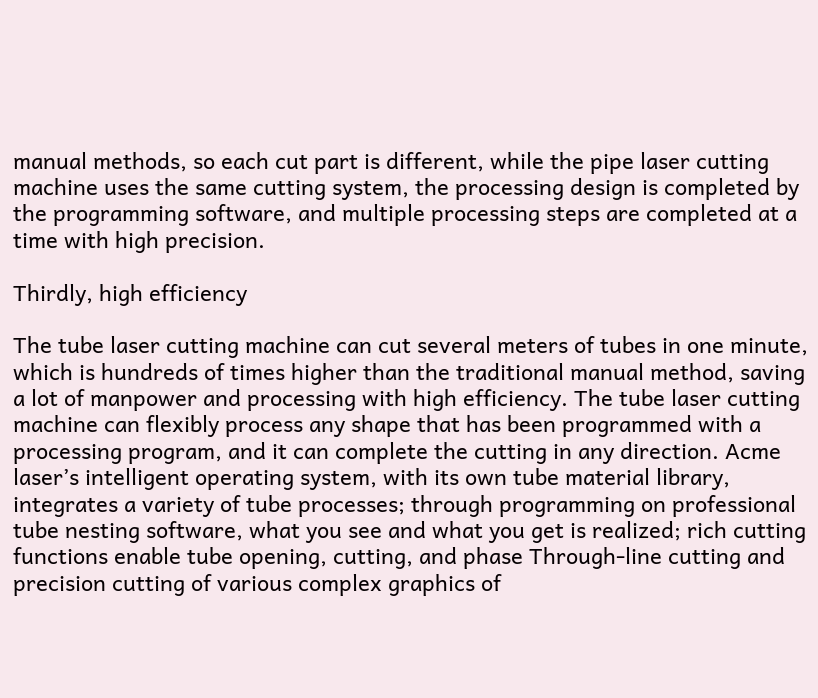manual methods, so each cut part is different, while the pipe laser cutting machine uses the same cutting system, the processing design is completed by the programming software, and multiple processing steps are completed at a time with high precision.

Thirdly, high efficiency

The tube laser cutting machine can cut several meters of tubes in one minute, which is hundreds of times higher than the traditional manual method, saving a lot of manpower and processing with high efficiency. The tube laser cutting machine can flexibly process any shape that has been programmed with a processing program, and it can complete the cutting in any direction. Acme laser’s intelligent operating system, with its own tube material library, integrates a variety of tube processes; through programming on professional tube nesting software, what you see and what you get is realized; rich cutting functions enable tube opening, cutting, and phase Through-line cutting and precision cutting of various complex graphics of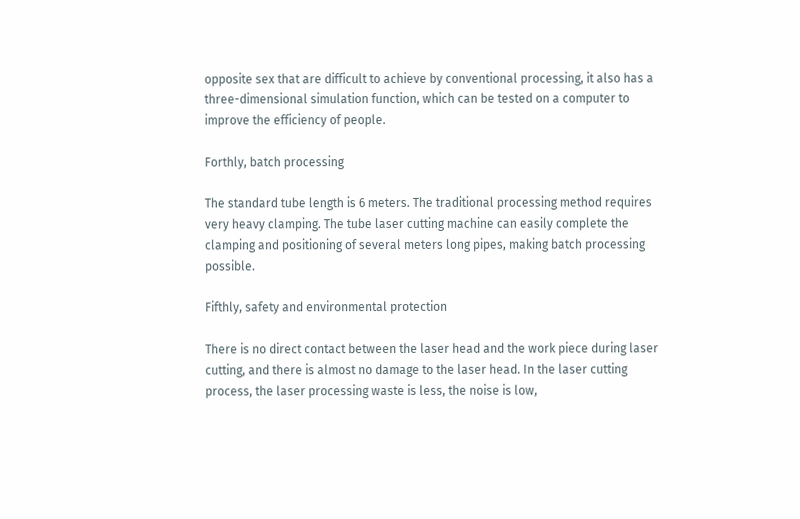opposite sex that are difficult to achieve by conventional processing, it also has a three-dimensional simulation function, which can be tested on a computer to improve the efficiency of people.

Forthly, batch processing

The standard tube length is 6 meters. The traditional processing method requires very heavy clamping. The tube laser cutting machine can easily complete the clamping and positioning of several meters long pipes, making batch processing possible.

Fifthly, safety and environmental protection

There is no direct contact between the laser head and the work piece during laser cutting, and there is almost no damage to the laser head. In the laser cutting process, the laser processing waste is less, the noise is low,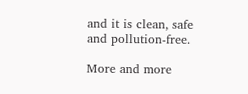and it is clean, safe and pollution-free.

More and more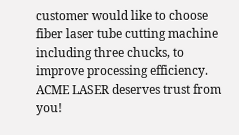customer would like to choose fiber laser tube cutting machine including three chucks, to improve processing efficiency. ACME LASER deserves trust from you!